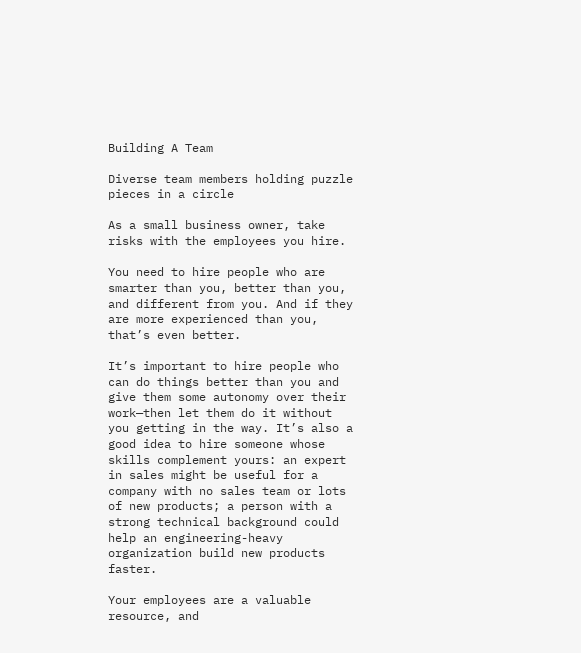Building A Team

Diverse team members holding puzzle pieces in a circle

As a small business owner, take risks with the employees you hire.

You need to hire people who are smarter than you, better than you, and different from you. And if they are more experienced than you, that’s even better.

It’s important to hire people who can do things better than you and give them some autonomy over their work—then let them do it without you getting in the way. It’s also a good idea to hire someone whose skills complement yours: an expert in sales might be useful for a company with no sales team or lots of new products; a person with a strong technical background could help an engineering-heavy organization build new products faster.

Your employees are a valuable resource, and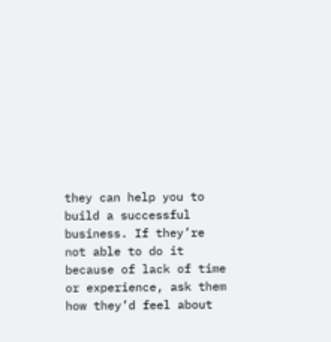they can help you to build a successful business. If they’re not able to do it because of lack of time or experience, ask them how they’d feel about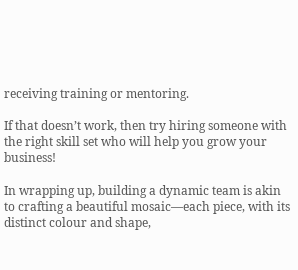receiving training or mentoring.

If that doesn’t work, then try hiring someone with the right skill set who will help you grow your business!

In wrapping up, building a dynamic team is akin to crafting a beautiful mosaic—each piece, with its distinct colour and shape,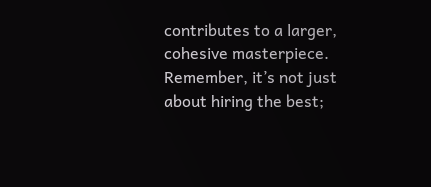contributes to a larger, cohesive masterpiece. Remember, it’s not just about hiring the best;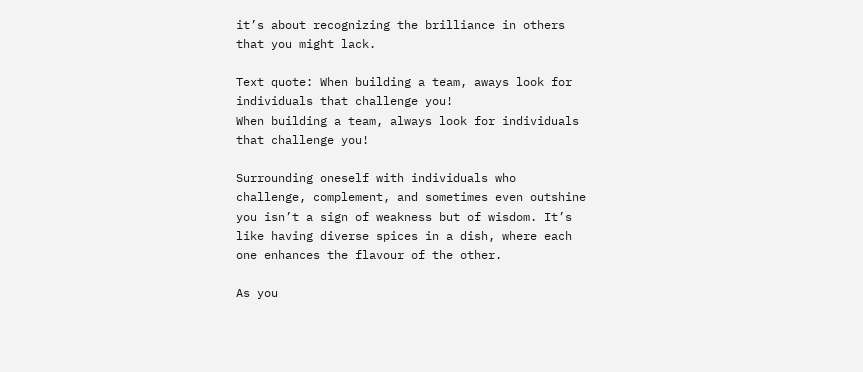it’s about recognizing the brilliance in others that you might lack.

Text quote: When building a team, aways look for individuals that challenge you!
When building a team, always look for individuals that challenge you!

Surrounding oneself with individuals who challenge, complement, and sometimes even outshine you isn’t a sign of weakness but of wisdom. It’s like having diverse spices in a dish, where each one enhances the flavour of the other.

As you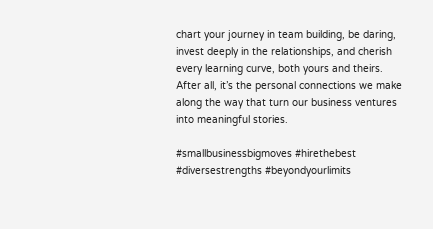chart your journey in team building, be daring, invest deeply in the relationships, and cherish every learning curve, both yours and theirs. After all, it’s the personal connections we make along the way that turn our business ventures into meaningful stories.

#smallbusinessbigmoves #hirethebest #diversestrengths #beyondyourlimits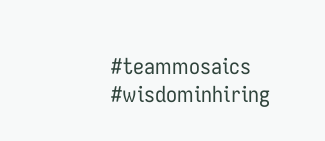#teammosaics #wisdominhiring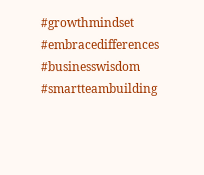#growthmindset #embracedifferences #businesswisdom #smartteambuilding